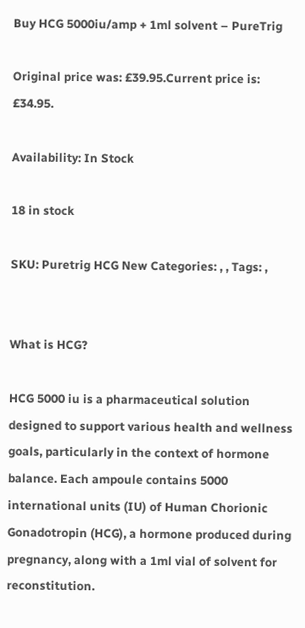Buy HCG 5000iu/amp + 1ml solvent – PureTrig

Original price was: £39.95.Current price is: £34.95.

Availability: In Stock

18 in stock

SKU: Puretrig HCG New Categories: , , Tags: ,


What is HCG?

HCG 5000 iu is a pharmaceutical solution designed to support various health and wellness goals, particularly in the context of hormone balance. Each ampoule contains 5000 international units (IU) of Human Chorionic Gonadotropin (HCG), a hormone produced during pregnancy, along with a 1ml vial of solvent for reconstitution.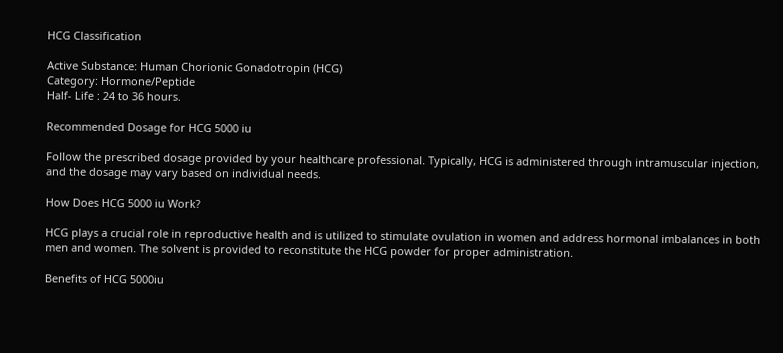HCG Classification

Active Substance: Human Chorionic Gonadotropin (HCG)
Category: Hormone/Peptide
Half- Life : 24 to 36 hours.

Recommended Dosage for HCG 5000 iu

Follow the prescribed dosage provided by your healthcare professional. Typically, HCG is administered through intramuscular injection, and the dosage may vary based on individual needs.

How Does HCG 5000 iu Work?

HCG plays a crucial role in reproductive health and is utilized to stimulate ovulation in women and address hormonal imbalances in both men and women. The solvent is provided to reconstitute the HCG powder for proper administration.

Benefits of HCG 5000iu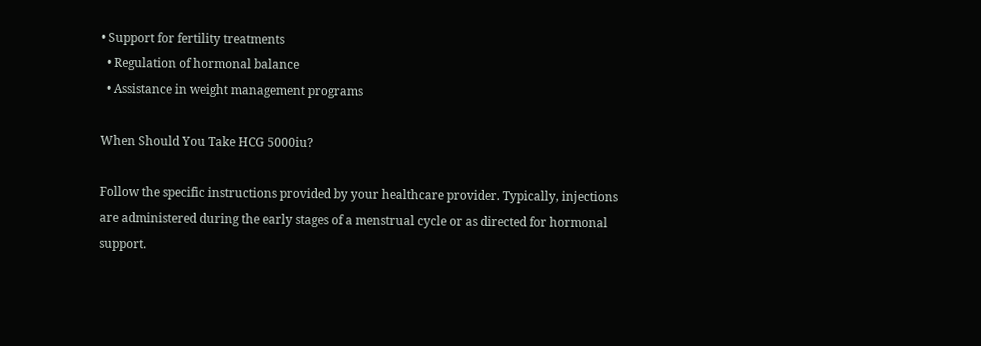• Support for fertility treatments
  • Regulation of hormonal balance
  • Assistance in weight management programs

When Should You Take HCG 5000iu?

Follow the specific instructions provided by your healthcare provider. Typically, injections are administered during the early stages of a menstrual cycle or as directed for hormonal support.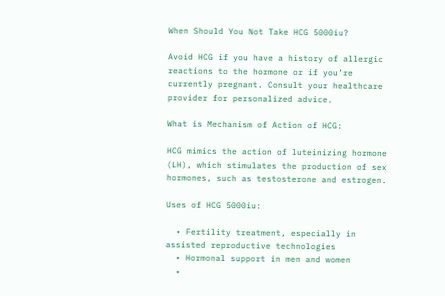When Should You Not Take HCG 5000iu?

Avoid HCG if you have a history of allergic reactions to the hormone or if you’re currently pregnant. Consult your healthcare provider for personalized advice.

What is Mechanism of Action of HCG:

HCG mimics the action of luteinizing hormone (LH), which stimulates the production of sex hormones, such as testosterone and estrogen.

Uses of HCG 5000iu:

  • Fertility treatment, especially in assisted reproductive technologies
  • Hormonal support in men and women
  •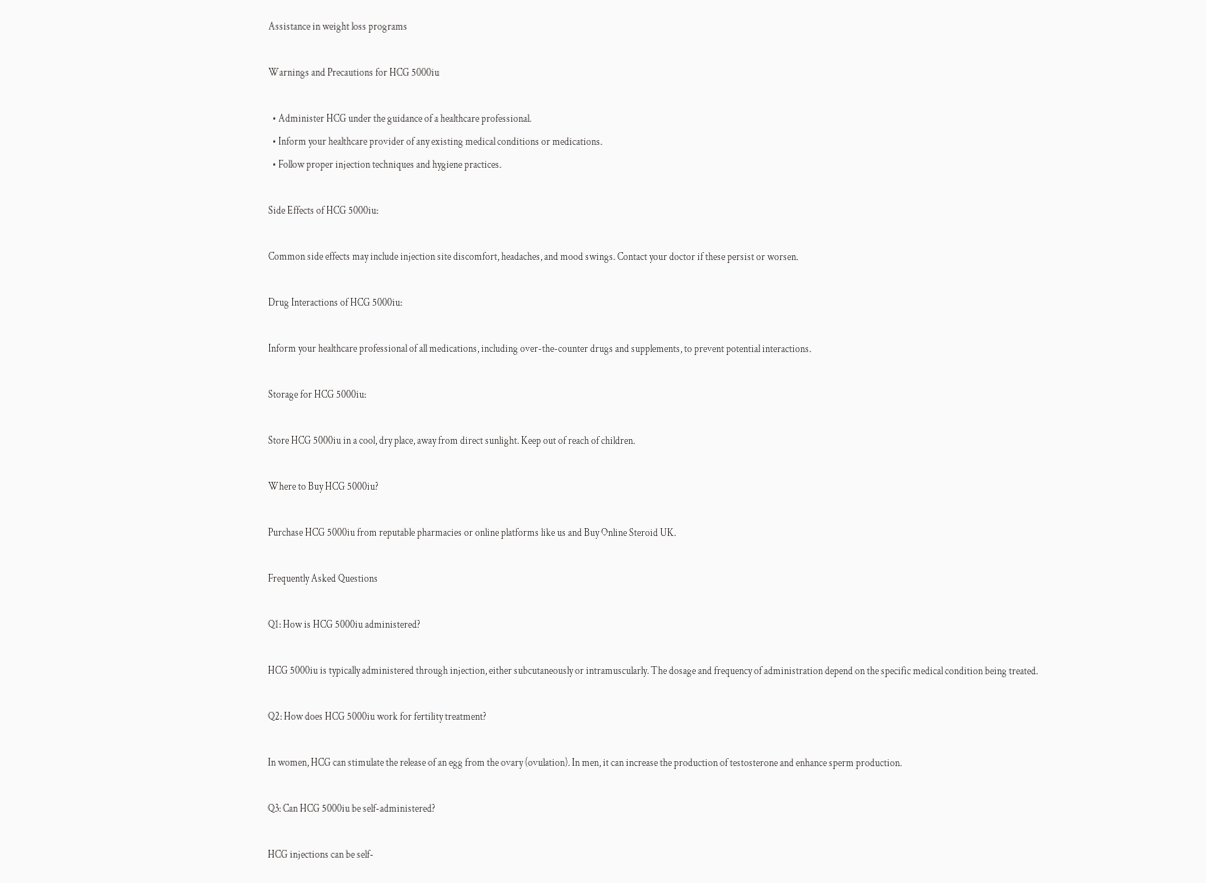Assistance in weight loss programs

Warnings and Precautions for HCG 5000iu

  • Administer HCG under the guidance of a healthcare professional.
  • Inform your healthcare provider of any existing medical conditions or medications.
  • Follow proper injection techniques and hygiene practices.

Side Effects of HCG 5000iu:

Common side effects may include injection site discomfort, headaches, and mood swings. Contact your doctor if these persist or worsen.

Drug Interactions of HCG 5000iu:

Inform your healthcare professional of all medications, including over-the-counter drugs and supplements, to prevent potential interactions.

Storage for HCG 5000iu:

Store HCG 5000iu in a cool, dry place, away from direct sunlight. Keep out of reach of children.

Where to Buy HCG 5000iu?

Purchase HCG 5000iu from reputable pharmacies or online platforms like us and Buy Online Steroid UK.

Frequently Asked Questions

Q1: How is HCG 5000iu administered?

HCG 5000iu is typically administered through injection, either subcutaneously or intramuscularly. The dosage and frequency of administration depend on the specific medical condition being treated.

Q2: How does HCG 5000iu work for fertility treatment?

In women, HCG can stimulate the release of an egg from the ovary (ovulation). In men, it can increase the production of testosterone and enhance sperm production.

Q3: Can HCG 5000iu be self-administered?

HCG injections can be self-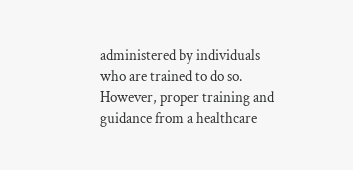administered by individuals who are trained to do so. However, proper training and guidance from a healthcare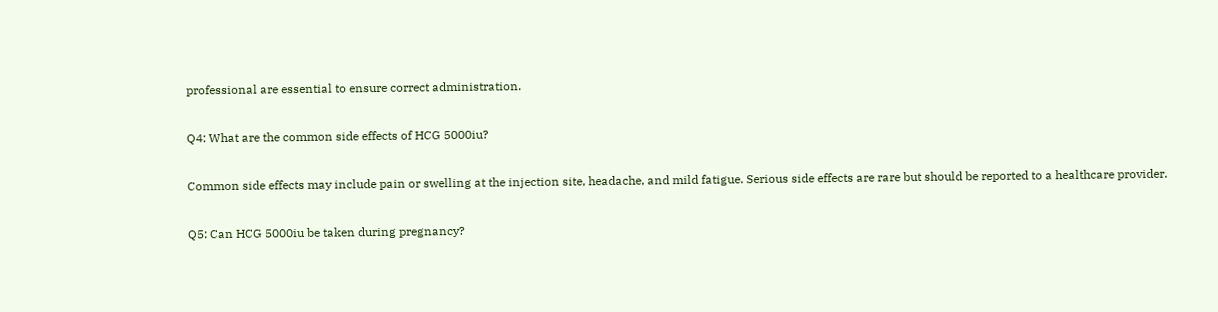professional are essential to ensure correct administration.

Q4: What are the common side effects of HCG 5000iu?

Common side effects may include pain or swelling at the injection site, headache, and mild fatigue. Serious side effects are rare but should be reported to a healthcare provider.

Q5: Can HCG 5000iu be taken during pregnancy?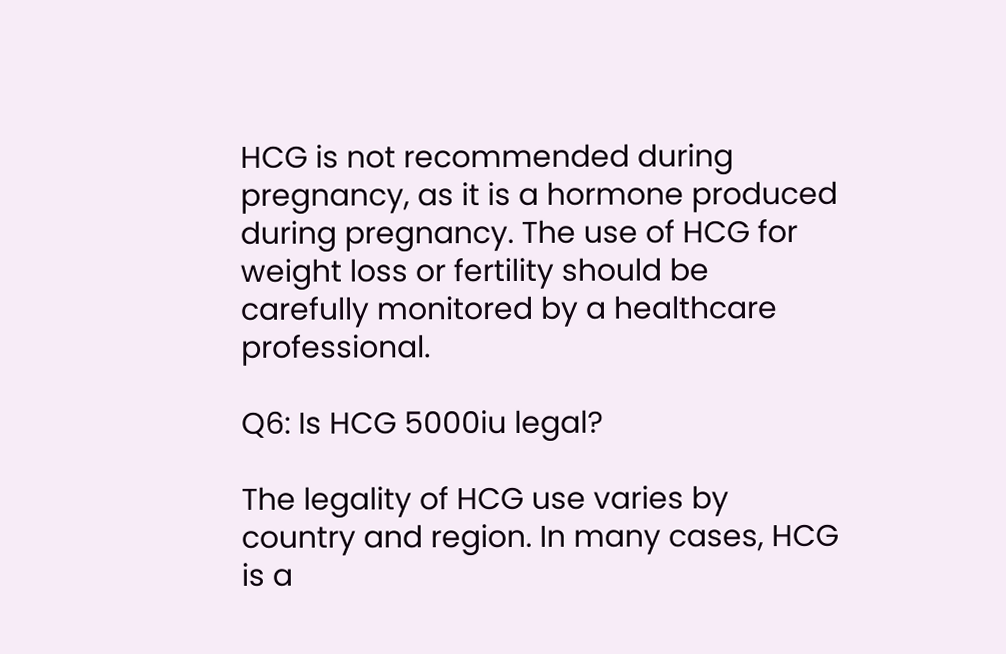HCG is not recommended during pregnancy, as it is a hormone produced during pregnancy. The use of HCG for weight loss or fertility should be carefully monitored by a healthcare professional.

Q6: Is HCG 5000iu legal?

The legality of HCG use varies by country and region. In many cases, HCG is a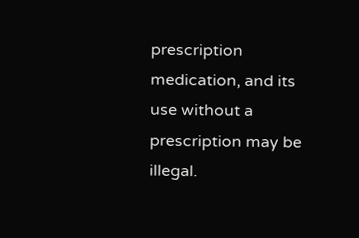prescription medication, and its use without a prescription may be illegal.